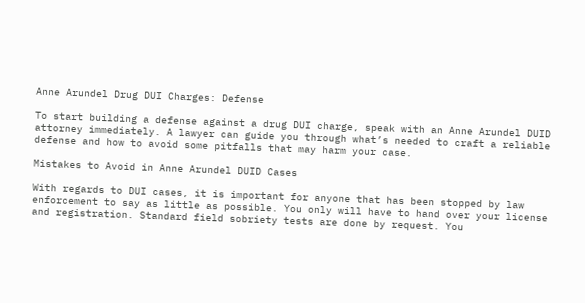Anne Arundel Drug DUI Charges: Defense

To start building a defense against a drug DUI charge, speak with an Anne Arundel DUID attorney immediately. A lawyer can guide you through what’s needed to craft a reliable defense and how to avoid some pitfalls that may harm your case.

Mistakes to Avoid in Anne Arundel DUID Cases

With regards to DUI cases, it is important for anyone that has been stopped by law enforcement to say as little as possible. You only will have to hand over your license and registration. Standard field sobriety tests are done by request. You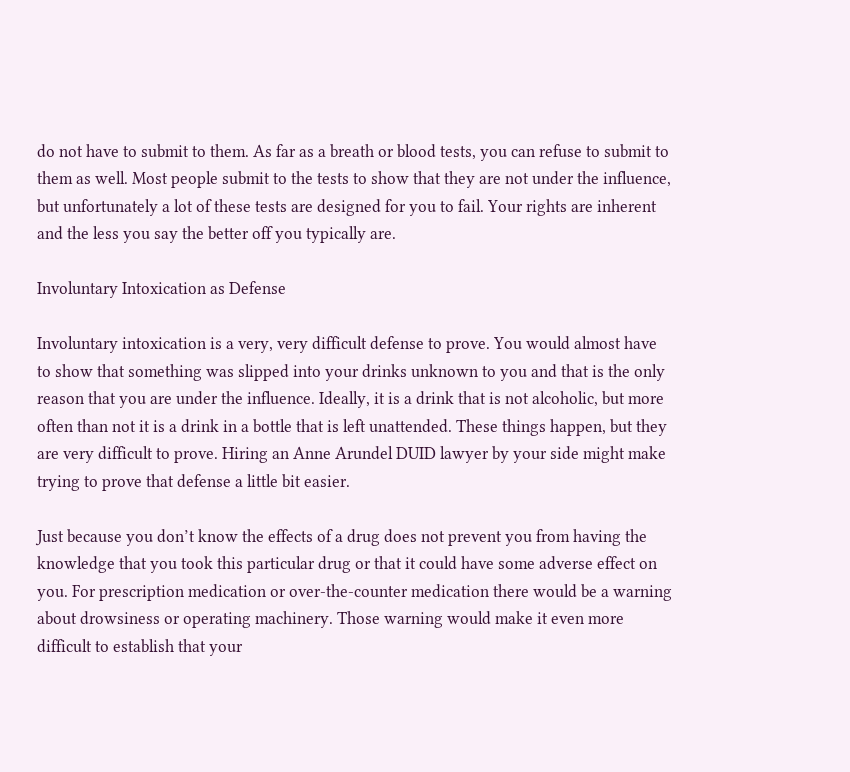do not have to submit to them. As far as a breath or blood tests, you can refuse to submit to them as well. Most people submit to the tests to show that they are not under the influence, but unfortunately a lot of these tests are designed for you to fail. Your rights are inherent and the less you say the better off you typically are.

Involuntary Intoxication as Defense

Involuntary intoxication is a very, very difficult defense to prove. You would almost have to show that something was slipped into your drinks unknown to you and that is the only reason that you are under the influence. Ideally, it is a drink that is not alcoholic, but more often than not it is a drink in a bottle that is left unattended. These things happen, but they are very difficult to prove. Hiring an Anne Arundel DUID lawyer by your side might make trying to prove that defense a little bit easier.

Just because you don’t know the effects of a drug does not prevent you from having the knowledge that you took this particular drug or that it could have some adverse effect on you. For prescription medication or over-the-counter medication there would be a warning about drowsiness or operating machinery. Those warning would make it even more difficult to establish that your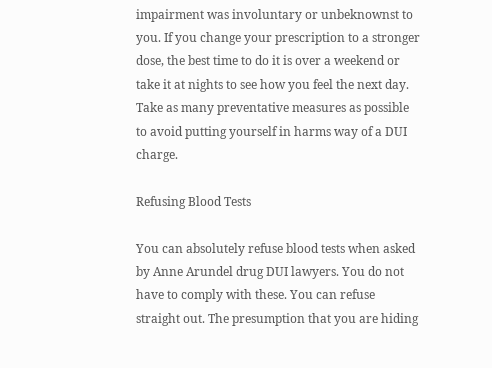impairment was involuntary or unbeknownst to you. If you change your prescription to a stronger dose, the best time to do it is over a weekend or take it at nights to see how you feel the next day. Take as many preventative measures as possible to avoid putting yourself in harms way of a DUI charge.

Refusing Blood Tests

You can absolutely refuse blood tests when asked by Anne Arundel drug DUI lawyers. You do not have to comply with these. You can refuse straight out. The presumption that you are hiding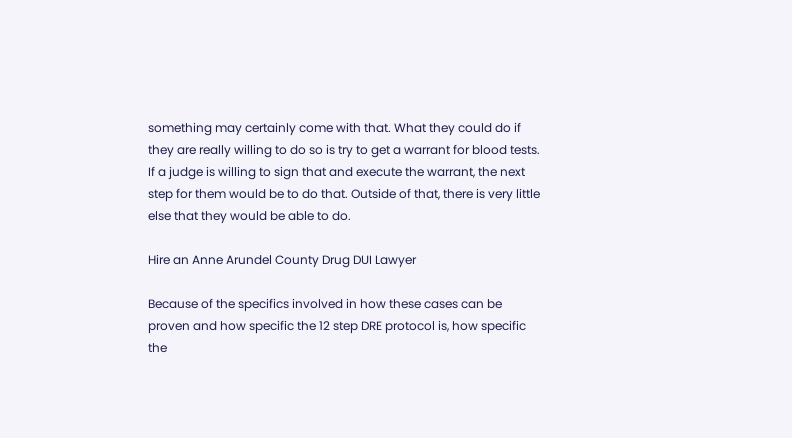something may certainly come with that. What they could do if they are really willing to do so is try to get a warrant for blood tests. If a judge is willing to sign that and execute the warrant, the next step for them would be to do that. Outside of that, there is very little else that they would be able to do.

Hire an Anne Arundel County Drug DUI Lawyer

Because of the specifics involved in how these cases can be proven and how specific the 12 step DRE protocol is, how specific the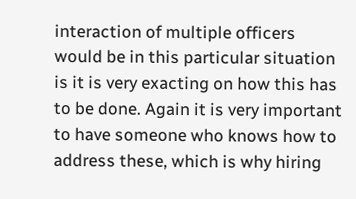interaction of multiple officers would be in this particular situation is it is very exacting on how this has to be done. Again it is very important to have someone who knows how to address these, which is why hiring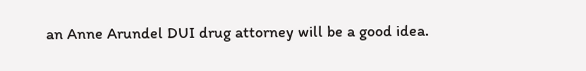an Anne Arundel DUI drug attorney will be a good idea.